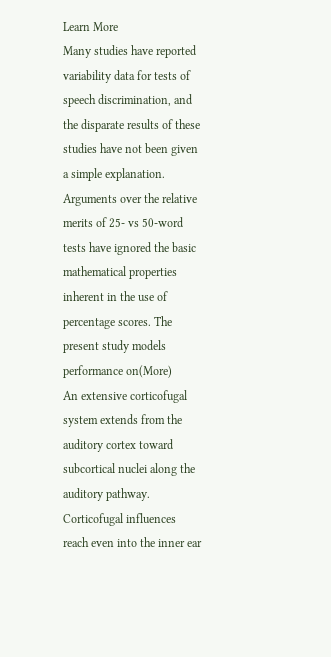Learn More
Many studies have reported variability data for tests of speech discrimination, and the disparate results of these studies have not been given a simple explanation. Arguments over the relative merits of 25- vs 50-word tests have ignored the basic mathematical properties inherent in the use of percentage scores. The present study models performance on(More)
An extensive corticofugal system extends from the auditory cortex toward subcortical nuclei along the auditory pathway. Corticofugal influences reach even into the inner ear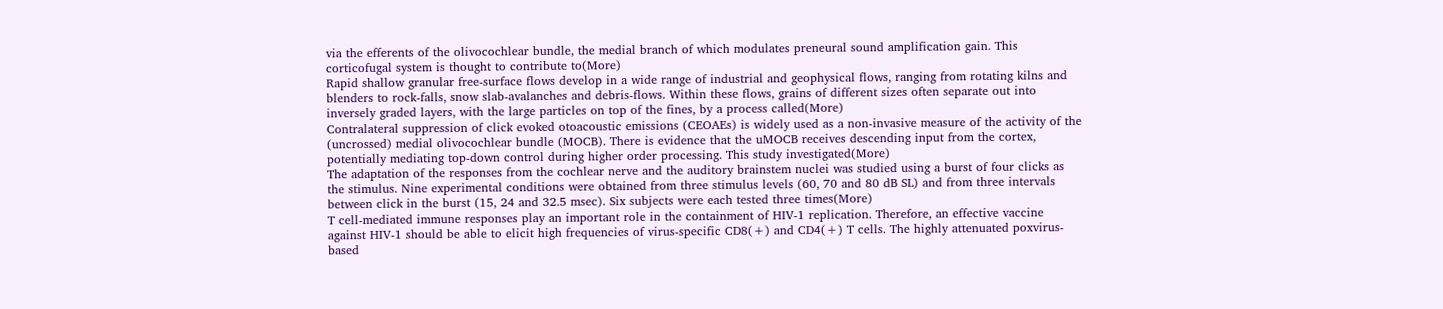via the efferents of the olivocochlear bundle, the medial branch of which modulates preneural sound amplification gain. This corticofugal system is thought to contribute to(More)
Rapid shallow granular free-surface flows develop in a wide range of industrial and geophysical flows, ranging from rotating kilns and blenders to rock-falls, snow slab-avalanches and debris-flows. Within these flows, grains of different sizes often separate out into inversely graded layers, with the large particles on top of the fines, by a process called(More)
Contralateral suppression of click evoked otoacoustic emissions (CEOAEs) is widely used as a non-invasive measure of the activity of the (uncrossed) medial olivocochlear bundle (MOCB). There is evidence that the uMOCB receives descending input from the cortex, potentially mediating top-down control during higher order processing. This study investigated(More)
The adaptation of the responses from the cochlear nerve and the auditory brainstem nuclei was studied using a burst of four clicks as the stimulus. Nine experimental conditions were obtained from three stimulus levels (60, 70 and 80 dB SL) and from three intervals between click in the burst (15, 24 and 32.5 msec). Six subjects were each tested three times(More)
T cell-mediated immune responses play an important role in the containment of HIV-1 replication. Therefore, an effective vaccine against HIV-1 should be able to elicit high frequencies of virus-specific CD8(+) and CD4(+) T cells. The highly attenuated poxvirus-based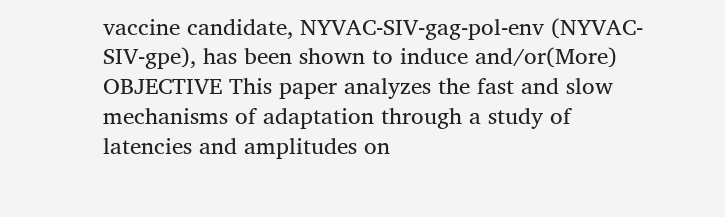vaccine candidate, NYVAC-SIV-gag-pol-env (NYVAC-SIV-gpe), has been shown to induce and/or(More)
OBJECTIVE This paper analyzes the fast and slow mechanisms of adaptation through a study of latencies and amplitudes on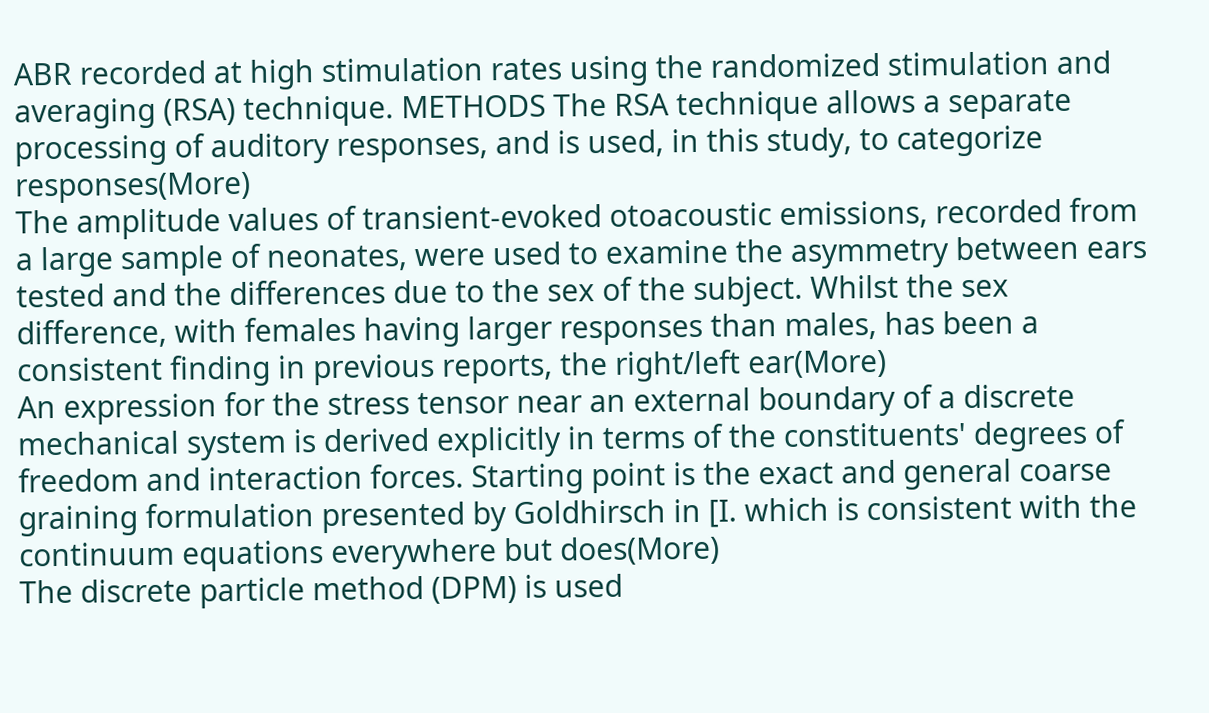ABR recorded at high stimulation rates using the randomized stimulation and averaging (RSA) technique. METHODS The RSA technique allows a separate processing of auditory responses, and is used, in this study, to categorize responses(More)
The amplitude values of transient-evoked otoacoustic emissions, recorded from a large sample of neonates, were used to examine the asymmetry between ears tested and the differences due to the sex of the subject. Whilst the sex difference, with females having larger responses than males, has been a consistent finding in previous reports, the right/left ear(More)
An expression for the stress tensor near an external boundary of a discrete mechanical system is derived explicitly in terms of the constituents' degrees of freedom and interaction forces. Starting point is the exact and general coarse graining formulation presented by Goldhirsch in [I. which is consistent with the continuum equations everywhere but does(More)
The discrete particle method (DPM) is used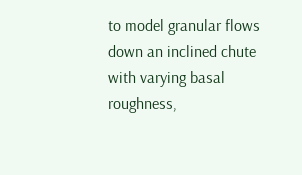to model granular flows down an inclined chute with varying basal roughness,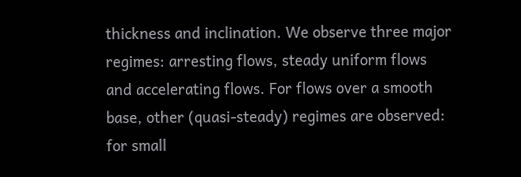thickness and inclination. We observe three major regimes: arresting flows, steady uniform flows and accelerating flows. For flows over a smooth base, other (quasi-steady) regimes are observed: for small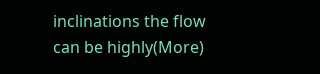inclinations the flow can be highly(More)